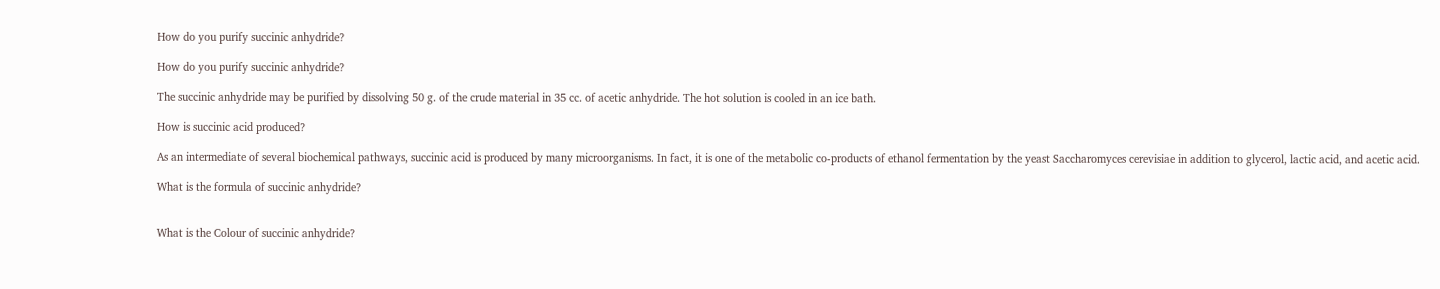How do you purify succinic anhydride?

How do you purify succinic anhydride?

The succinic anhydride may be purified by dissolving 50 g. of the crude material in 35 cc. of acetic anhydride. The hot solution is cooled in an ice bath.

How is succinic acid produced?

As an intermediate of several biochemical pathways, succinic acid is produced by many microorganisms. In fact, it is one of the metabolic co-products of ethanol fermentation by the yeast Saccharomyces cerevisiae in addition to glycerol, lactic acid, and acetic acid.

What is the formula of succinic anhydride?


What is the Colour of succinic anhydride?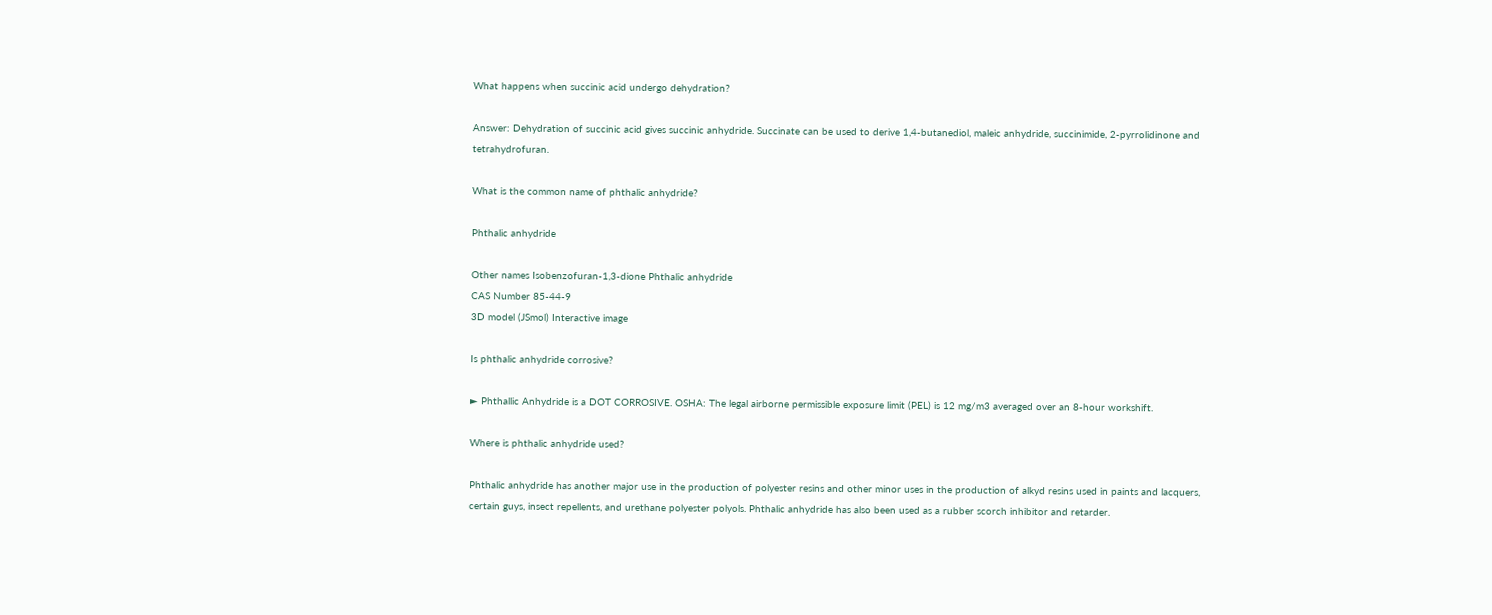What happens when succinic acid undergo dehydration?

Answer: Dehydration of succinic acid gives succinic anhydride. Succinate can be used to derive 1,4-butanediol, maleic anhydride, succinimide, 2-pyrrolidinone and tetrahydrofuran.

What is the common name of phthalic anhydride?

Phthalic anhydride

Other names Isobenzofuran-1,3-dione Phthalic anhydride
CAS Number 85-44-9
3D model (JSmol) Interactive image

Is phthalic anhydride corrosive?

► Phthallic Anhydride is a DOT CORROSIVE. OSHA: The legal airborne permissible exposure limit (PEL) is 12 mg/m3 averaged over an 8-hour workshift.

Where is phthalic anhydride used?

Phthalic anhydride has another major use in the production of polyester resins and other minor uses in the production of alkyd resins used in paints and lacquers, certain guys, insect repellents, and urethane polyester polyols. Phthalic anhydride has also been used as a rubber scorch inhibitor and retarder.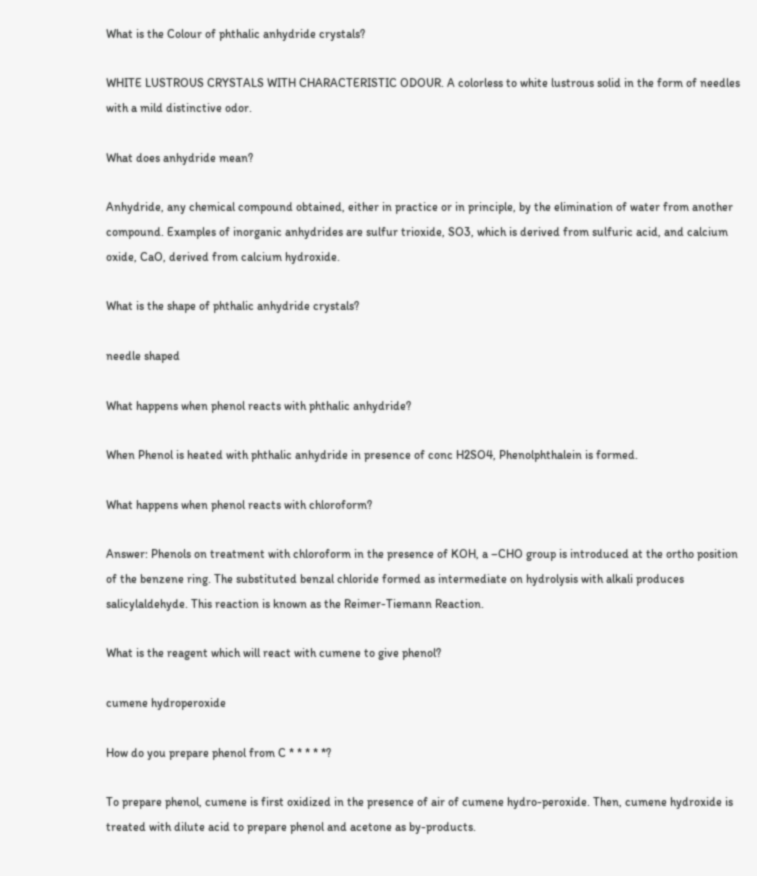What is the Colour of phthalic anhydride crystals?

WHITE LUSTROUS CRYSTALS WITH CHARACTERISTIC ODOUR. A colorless to white lustrous solid in the form of needles with a mild distinctive odor.

What does anhydride mean?

Anhydride, any chemical compound obtained, either in practice or in principle, by the elimination of water from another compound. Examples of inorganic anhydrides are sulfur trioxide, SO3, which is derived from sulfuric acid, and calcium oxide, CaO, derived from calcium hydroxide.

What is the shape of phthalic anhydride crystals?

needle shaped

What happens when phenol reacts with phthalic anhydride?

When Phenol is heated with phthalic anhydride in presence of conc H2SO4, Phenolphthalein is formed.

What happens when phenol reacts with chloroform?

Answer: Phenols on treatment with chloroform in the presence of KOH, a –CHO group is introduced at the ortho position of the benzene ring. The substituted benzal chloride formed as intermediate on hydrolysis with alkali produces salicylaldehyde. This reaction is known as the Reimer-Tiemann Reaction.

What is the reagent which will react with cumene to give phenol?

cumene hydroperoxide

How do you prepare phenol from C * * * * *?

To prepare phenol, cumene is first oxidized in the presence of air of cumene hydro-peroxide. Then, cumene hydroxide is treated with dilute acid to prepare phenol and acetone as by-products.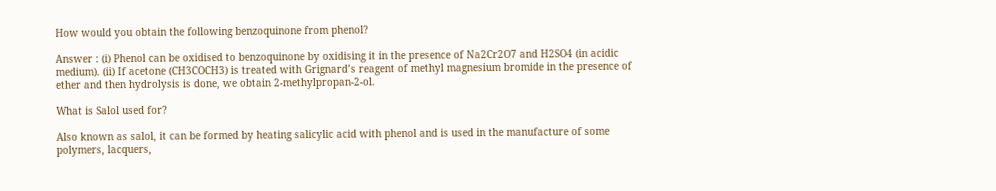How would you obtain the following benzoquinone from phenol?

Answer : (i) Phenol can be oxidised to benzoquinone by oxidising it in the presence of Na2Cr2O7 and H2SO4 (in acidic medium). (ii) If acetone (CH3COCH3) is treated with Grignard’s reagent of methyl magnesium bromide in the presence of ether and then hydrolysis is done, we obtain 2-methylpropan-2-ol.

What is Salol used for?

Also known as salol, it can be formed by heating salicylic acid with phenol and is used in the manufacture of some polymers, lacquers,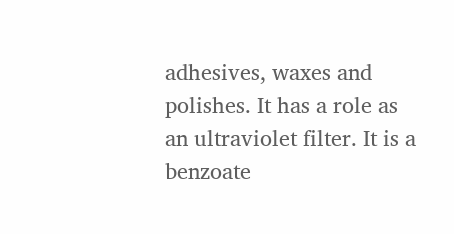adhesives, waxes and polishes. It has a role as an ultraviolet filter. It is a benzoate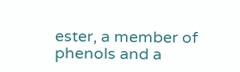ester, a member of phenols and a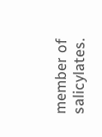member of salicylates.